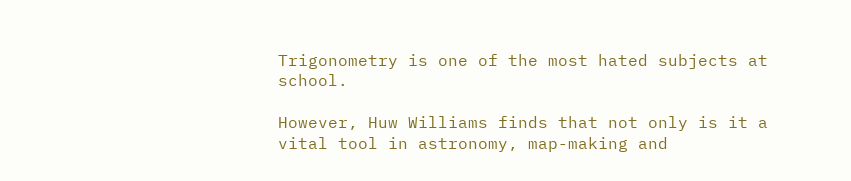Trigonometry is one of the most hated subjects at school.

However, Huw Williams finds that not only is it a vital tool in astronomy, map-making and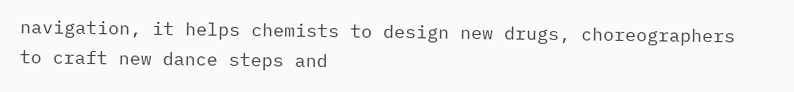navigation, it helps chemists to design new drugs, choreographers to craft new dance steps and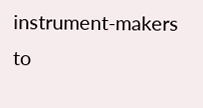instrument-makers to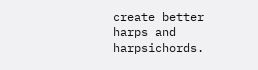create better harps and harpsichords.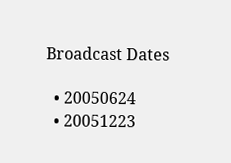Broadcast Dates

  • 20050624
  • 20051223